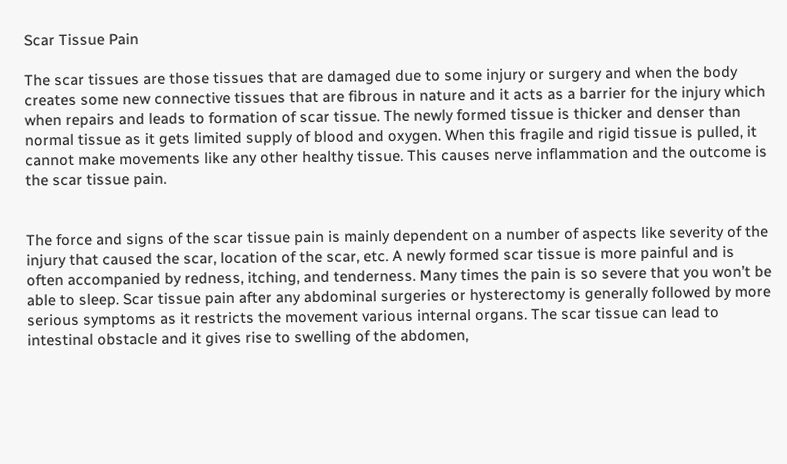Scar Tissue Pain

The scar tissues are those tissues that are damaged due to some injury or surgery and when the body creates some new connective tissues that are fibrous in nature and it acts as a barrier for the injury which when repairs and leads to formation of scar tissue. The newly formed tissue is thicker and denser than normal tissue as it gets limited supply of blood and oxygen. When this fragile and rigid tissue is pulled, it cannot make movements like any other healthy tissue. This causes nerve inflammation and the outcome is the scar tissue pain.


The force and signs of the scar tissue pain is mainly dependent on a number of aspects like severity of the injury that caused the scar, location of the scar, etc. A newly formed scar tissue is more painful and is often accompanied by redness, itching, and tenderness. Many times the pain is so severe that you won’t be able to sleep. Scar tissue pain after any abdominal surgeries or hysterectomy is generally followed by more serious symptoms as it restricts the movement various internal organs. The scar tissue can lead to intestinal obstacle and it gives rise to swelling of the abdomen,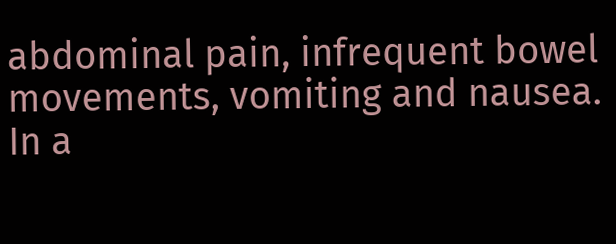abdominal pain, infrequent bowel movements, vomiting and nausea. In a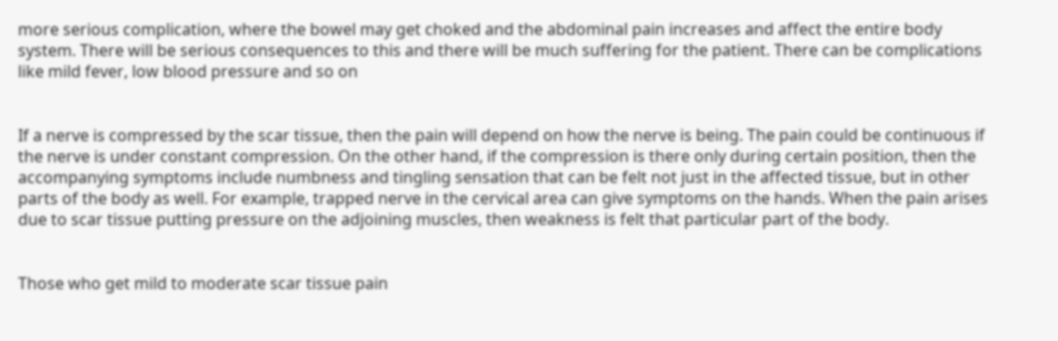more serious complication, where the bowel may get choked and the abdominal pain increases and affect the entire body system. There will be serious consequences to this and there will be much suffering for the patient. There can be complications like mild fever, low blood pressure and so on


If a nerve is compressed by the scar tissue, then the pain will depend on how the nerve is being. The pain could be continuous if the nerve is under constant compression. On the other hand, if the compression is there only during certain position, then the accompanying symptoms include numbness and tingling sensation that can be felt not just in the affected tissue, but in other parts of the body as well. For example, trapped nerve in the cervical area can give symptoms on the hands. When the pain arises due to scar tissue putting pressure on the adjoining muscles, then weakness is felt that particular part of the body.


Those who get mild to moderate scar tissue pain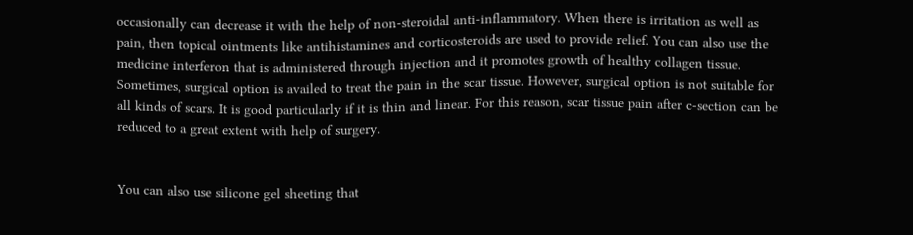occasionally can decrease it with the help of non-steroidal anti-inflammatory. When there is irritation as well as pain, then topical ointments like antihistamines and corticosteroids are used to provide relief. You can also use the medicine interferon that is administered through injection and it promotes growth of healthy collagen tissue. Sometimes, surgical option is availed to treat the pain in the scar tissue. However, surgical option is not suitable for all kinds of scars. It is good particularly if it is thin and linear. For this reason, scar tissue pain after c-section can be reduced to a great extent with help of surgery.


You can also use silicone gel sheeting that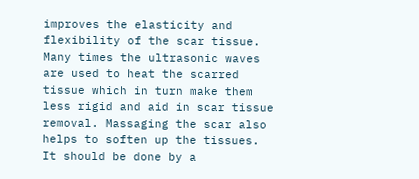improves the elasticity and flexibility of the scar tissue. Many times the ultrasonic waves are used to heat the scarred tissue which in turn make them less rigid and aid in scar tissue removal. Massaging the scar also helps to soften up the tissues. It should be done by a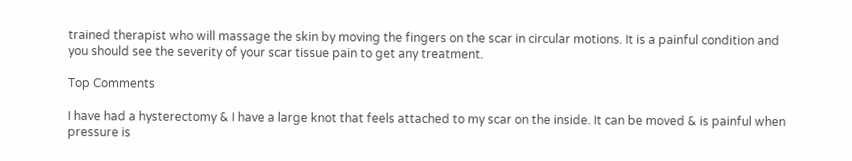trained therapist who will massage the skin by moving the fingers on the scar in circular motions. It is a painful condition and you should see the severity of your scar tissue pain to get any treatment.

Top Comments

I have had a hysterectomy & I have a large knot that feels attached to my scar on the inside. It can be moved & is painful when pressure is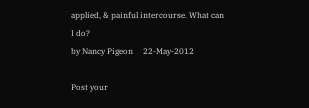applied, & painful intercourse. What can I do?
by Nancy Pigeon     22-May-2012

Post your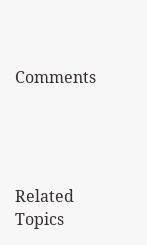Comments




Related Topics